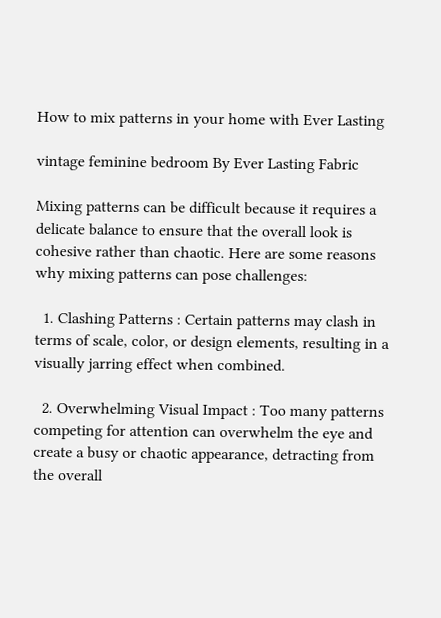How to mix patterns in your home with Ever Lasting

vintage feminine bedroom By Ever Lasting Fabric

Mixing patterns can be difficult because it requires a delicate balance to ensure that the overall look is cohesive rather than chaotic. Here are some reasons why mixing patterns can pose challenges:

  1. Clashing Patterns : Certain patterns may clash in terms of scale, color, or design elements, resulting in a visually jarring effect when combined.

  2. Overwhelming Visual Impact : Too many patterns competing for attention can overwhelm the eye and create a busy or chaotic appearance, detracting from the overall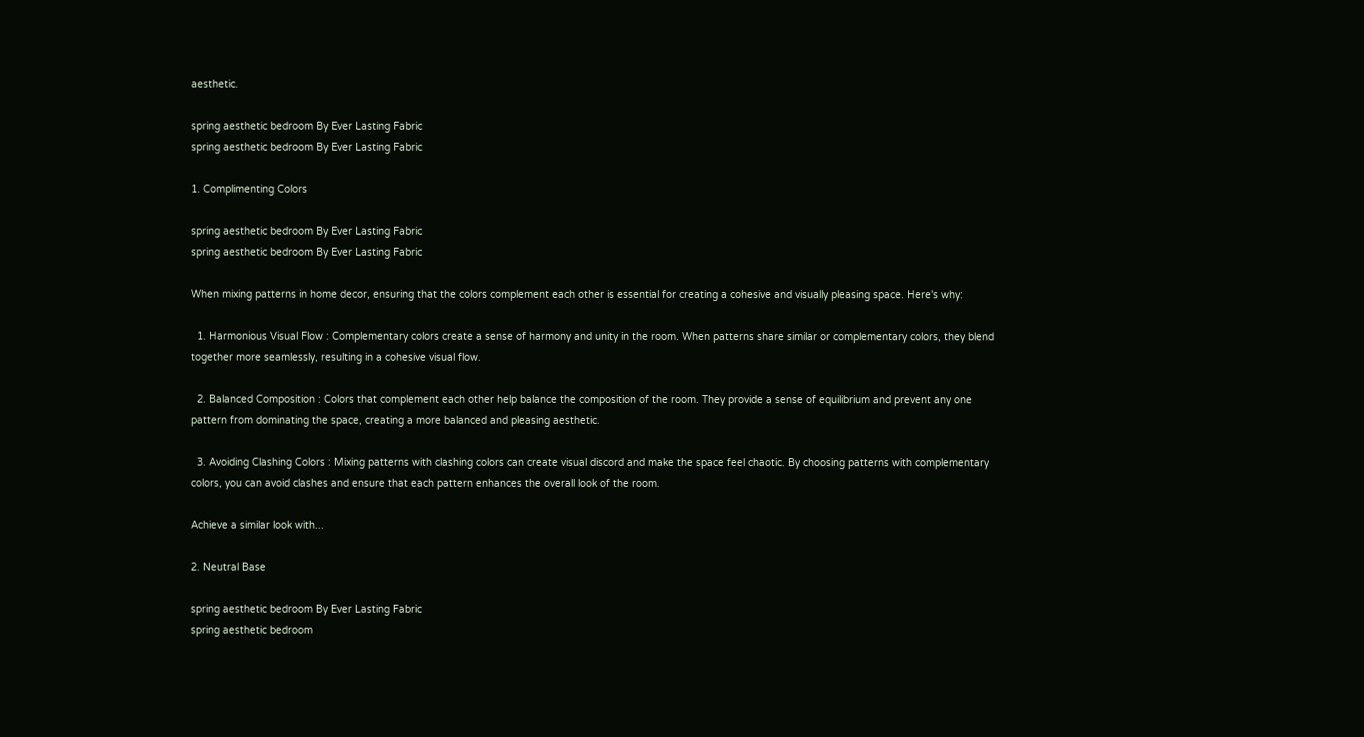aesthetic.

spring aesthetic bedroom By Ever Lasting Fabric
spring aesthetic bedroom By Ever Lasting Fabric

1. Complimenting Colors

spring aesthetic bedroom By Ever Lasting Fabric
spring aesthetic bedroom By Ever Lasting Fabric

When mixing patterns in home decor, ensuring that the colors complement each other is essential for creating a cohesive and visually pleasing space. Here's why:

  1. Harmonious Visual Flow : Complementary colors create a sense of harmony and unity in the room. When patterns share similar or complementary colors, they blend together more seamlessly, resulting in a cohesive visual flow.

  2. Balanced Composition : Colors that complement each other help balance the composition of the room. They provide a sense of equilibrium and prevent any one pattern from dominating the space, creating a more balanced and pleasing aesthetic.

  3. Avoiding Clashing Colors : Mixing patterns with clashing colors can create visual discord and make the space feel chaotic. By choosing patterns with complementary colors, you can avoid clashes and ensure that each pattern enhances the overall look of the room.

Achieve a similar look with...

2. Neutral Base

spring aesthetic bedroom By Ever Lasting Fabric
spring aesthetic bedroom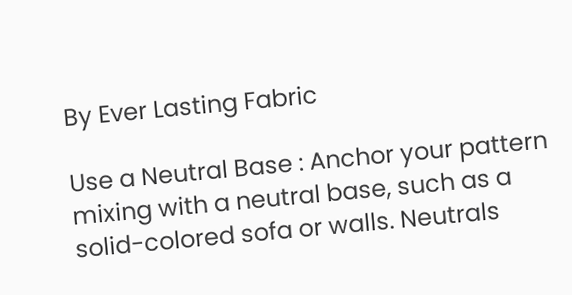By Ever Lasting Fabric

Use a Neutral Base : Anchor your pattern mixing with a neutral base, such as a solid-colored sofa or walls. Neutrals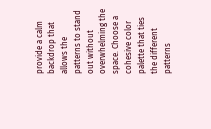provide a calm backdrop that allows the patterns to stand out without overwhelming the space. Choose a cohesive color palette that ties the different patterns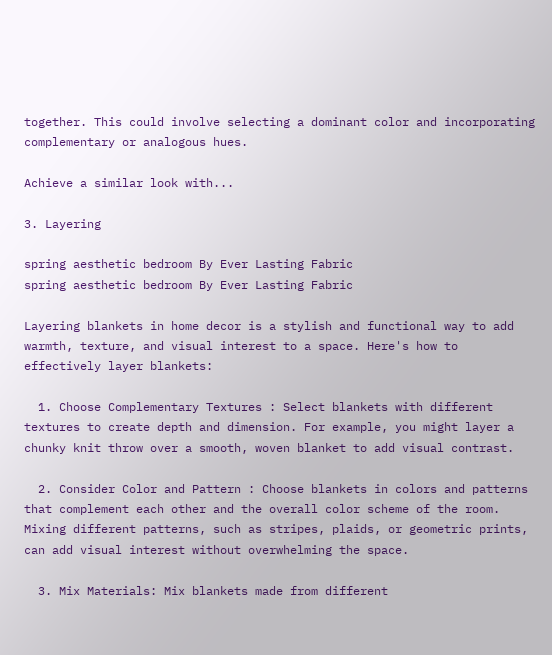together. This could involve selecting a dominant color and incorporating complementary or analogous hues.

Achieve a similar look with...

3. Layering

spring aesthetic bedroom By Ever Lasting Fabric
spring aesthetic bedroom By Ever Lasting Fabric

Layering blankets in home decor is a stylish and functional way to add warmth, texture, and visual interest to a space. Here's how to effectively layer blankets:

  1. Choose Complementary Textures : Select blankets with different textures to create depth and dimension. For example, you might layer a chunky knit throw over a smooth, woven blanket to add visual contrast.

  2. Consider Color and Pattern : Choose blankets in colors and patterns that complement each other and the overall color scheme of the room. Mixing different patterns, such as stripes, plaids, or geometric prints, can add visual interest without overwhelming the space.

  3. Mix Materials: Mix blankets made from different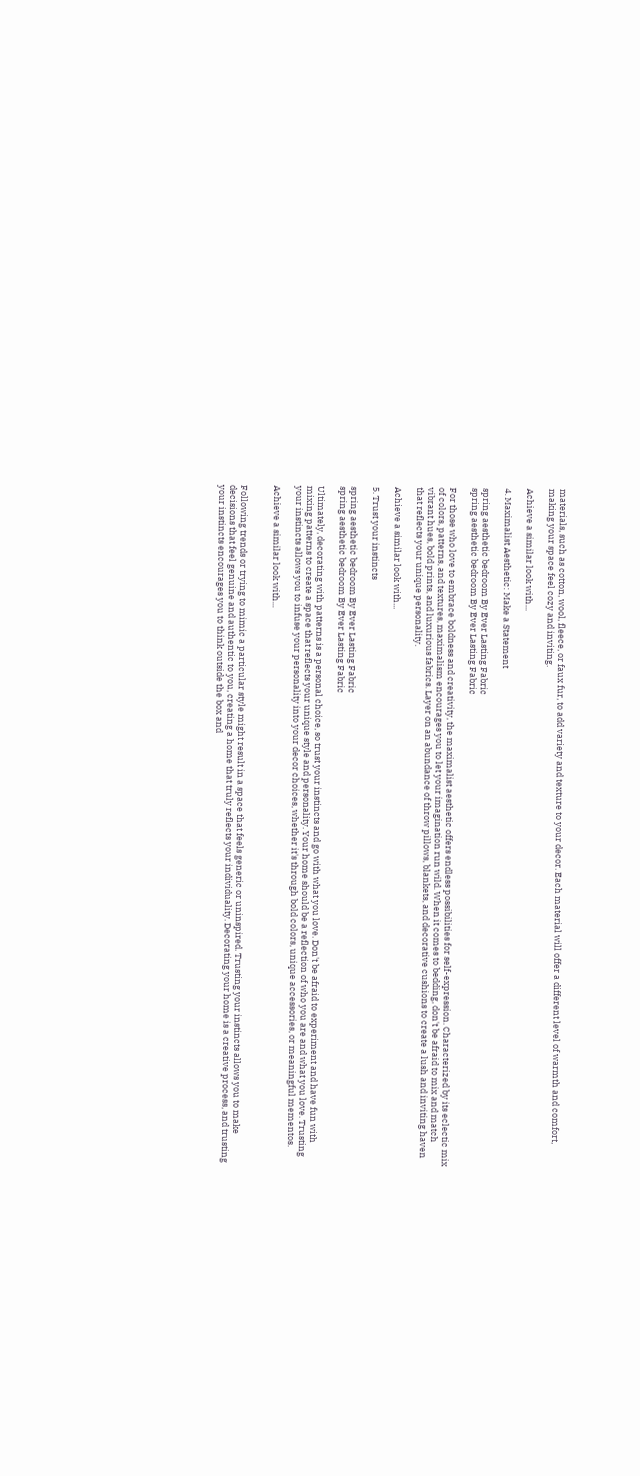materials, such as cotton, wool, fleece, or faux fur, to add variety and texture to your decor. Each material will offer a different level of warmth and comfort, making your space feel cozy and inviting.

Achieve a similar look with...

4. Maximalist Aesthetic: Make a Statement

spring aesthetic bedroom By Ever Lasting Fabric
spring aesthetic bedroom By Ever Lasting Fabric

For those who love to embrace boldness and creativity, the maximalist aesthetic offers endless possibilities for self-expression. Characterized by its eclectic mix of colors, patterns, and textures, maximalism encourages you to let your imagination run wild. When it comes to bedding, don't be afraid to mix and match vibrant hues, bold prints, and luxurious fabrics. Layer on an abundance of throw pillows, blankets, and decorative cushions to create a lush and inviting haven that reflects your unique personality.

Achieve a similar look with...

5. Trust your instincts

spring aesthetic bedroom By Ever Lasting Fabric
spring aesthetic bedroom By Ever Lasting Fabric

Ultimately, decorating with patterns is a personal choice, so trust your instincts and go with what you love. Don't be afraid to experiment and have fun with mixing patterns to create a space that reflects your unique style and personality. Your home should be a reflection of who you are and what you love. Trusting your instincts allows you to infuse your personality into your decor choices, whether it's through bold colors, unique accessories, or meaningful mementos.

Achieve a similar look with...


Following trends or trying to mimic a particular style might result in a space that feels generic or uninspired. Trusting your instincts allows you to make decisions that feel genuine and authentic to you, creating a home that truly reflects your individuality. Decorating your home is a creative process, and trusting your instincts encourages you to think outside the box and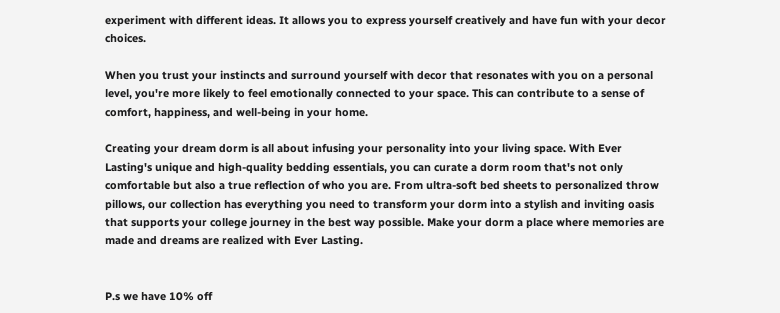experiment with different ideas. It allows you to express yourself creatively and have fun with your decor choices.

When you trust your instincts and surround yourself with decor that resonates with you on a personal level, you're more likely to feel emotionally connected to your space. This can contribute to a sense of comfort, happiness, and well-being in your home.

Creating your dream dorm is all about infusing your personality into your living space. With Ever Lasting's unique and high-quality bedding essentials, you can curate a dorm room that's not only comfortable but also a true reflection of who you are. From ultra-soft bed sheets to personalized throw pillows, our collection has everything you need to transform your dorm into a stylish and inviting oasis that supports your college journey in the best way possible. Make your dorm a place where memories are made and dreams are realized with Ever Lasting.


P.s we have 10% off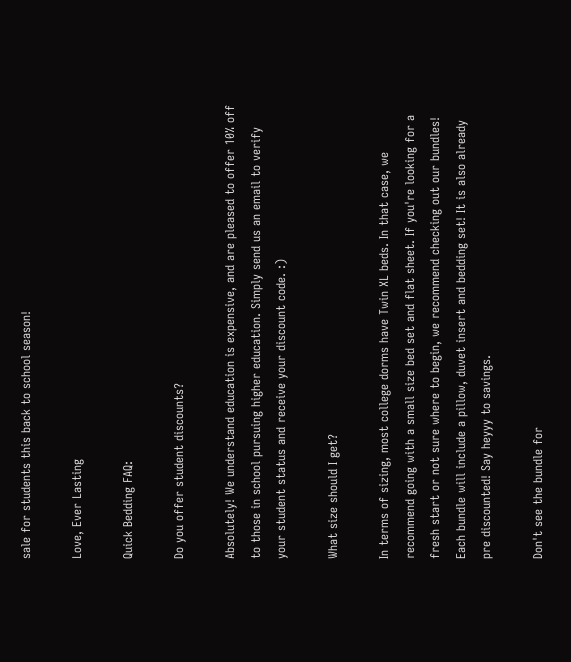sale for students this back to school season!

Love, Ever Lasting

Quick Bedding FAQ:

Do you offer student discounts?

Absolutely! We understand education is expensive, and are pleased to offer 10% off to those in school pursuing higher education. Simply send us an email to verify your student status and receive your discount code. :)

What size should I get?

In terms of sizing, most college dorms have Twin XL beds. In that case, we recommend going with a small size bed set and flat sheet. If you're looking for a fresh start or not sure where to begin, we recommend checking out our bundles! Each bundle will include a pillow, duvet insert and bedding set! It is also already pre discounted! Say heyyy to savings.

Don't see the bundle for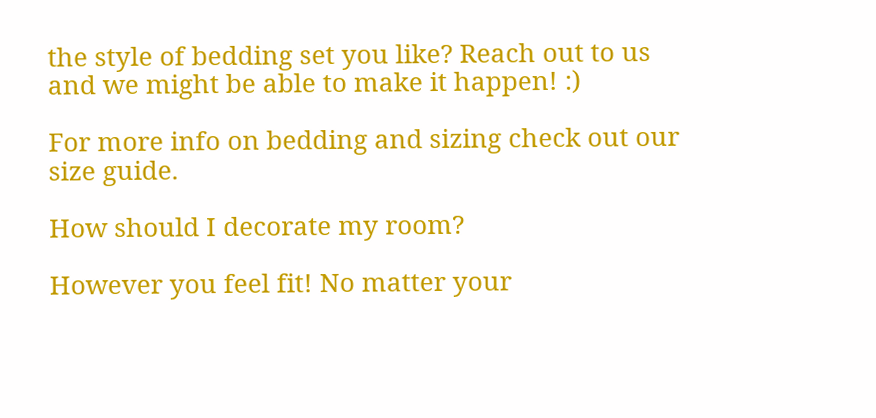the style of bedding set you like? Reach out to us and we might be able to make it happen! :)

For more info on bedding and sizing check out our size guide.

How should I decorate my room?

However you feel fit! No matter your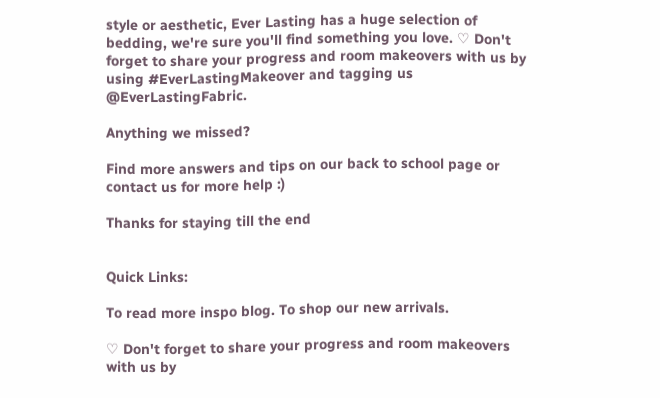style or aesthetic, Ever Lasting has a huge selection of bedding, we're sure you'll find something you love. ♡ Don't forget to share your progress and room makeovers with us by using #EverLastingMakeover and tagging us @EverLastingFabric.

Anything we missed?

Find more answers and tips on our back to school page or contact us for more help :)

Thanks for staying till the end


Quick Links:

To read more inspo blog. To shop our new arrivals.

♡ Don't forget to share your progress and room makeovers with us by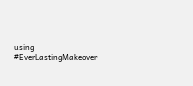using #EverLastingMakeover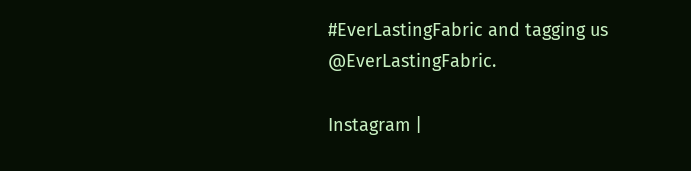#EverLastingFabric and tagging us @EverLastingFabric.

Instagram |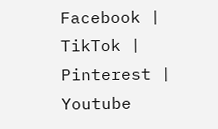Facebook | TikTok | Pinterest | Youtube